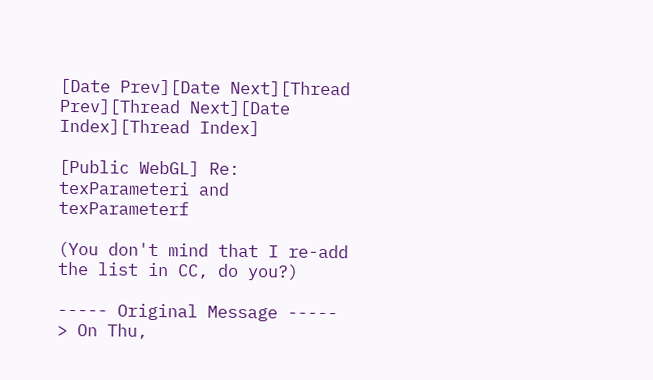[Date Prev][Date Next][Thread Prev][Thread Next][Date Index][Thread Index]

[Public WebGL] Re: texParameteri and texParameterf

(You don't mind that I re-add the list in CC, do you?)

----- Original Message -----
> On Thu,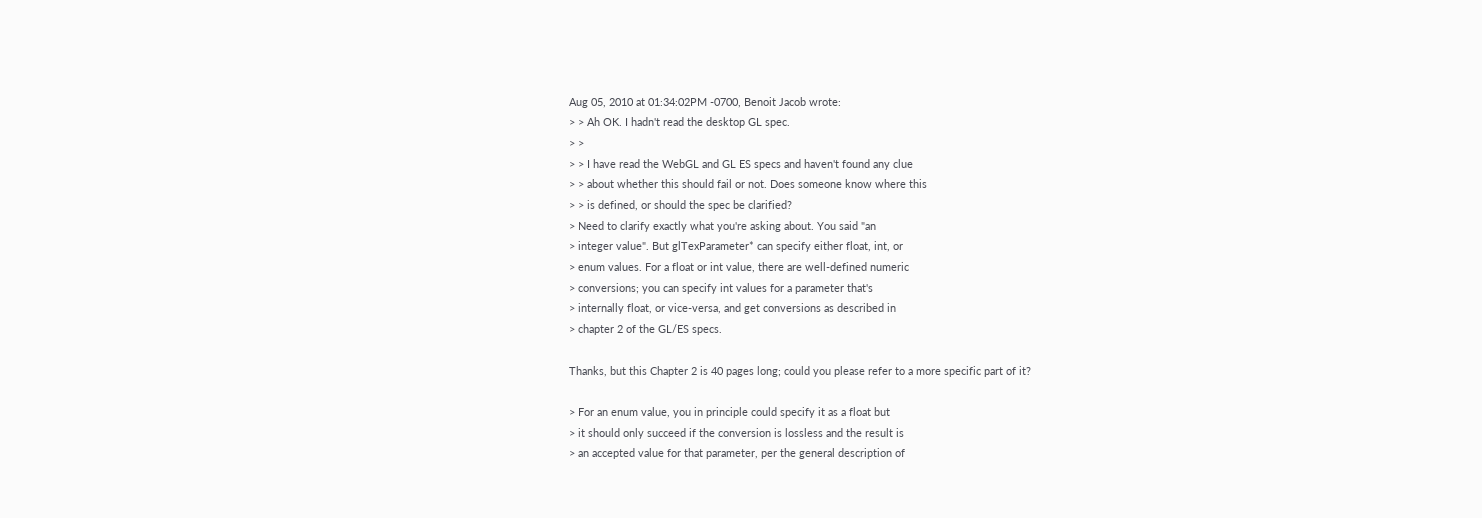Aug 05, 2010 at 01:34:02PM -0700, Benoit Jacob wrote:
> > Ah OK. I hadn't read the desktop GL spec.
> >
> > I have read the WebGL and GL ES specs and haven't found any clue
> > about whether this should fail or not. Does someone know where this
> > is defined, or should the spec be clarified?
> Need to clarify exactly what you're asking about. You said "an
> integer value". But glTexParameter* can specify either float, int, or
> enum values. For a float or int value, there are well-defined numeric
> conversions; you can specify int values for a parameter that's
> internally float, or vice-versa, and get conversions as described in
> chapter 2 of the GL/ES specs.

Thanks, but this Chapter 2 is 40 pages long; could you please refer to a more specific part of it?

> For an enum value, you in principle could specify it as a float but
> it should only succeed if the conversion is lossless and the result is
> an accepted value for that parameter, per the general description of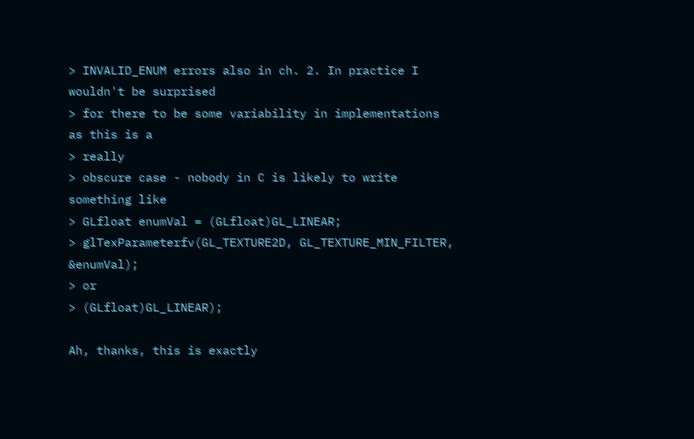> INVALID_ENUM errors also in ch. 2. In practice I wouldn't be surprised
> for there to be some variability in implementations as this is a
> really
> obscure case - nobody in C is likely to write something like
> GLfloat enumVal = (GLfloat)GL_LINEAR;
> glTexParameterfv(GL_TEXTURE2D, GL_TEXTURE_MIN_FILTER, &enumVal);
> or
> (GLfloat)GL_LINEAR);

Ah, thanks, this is exactly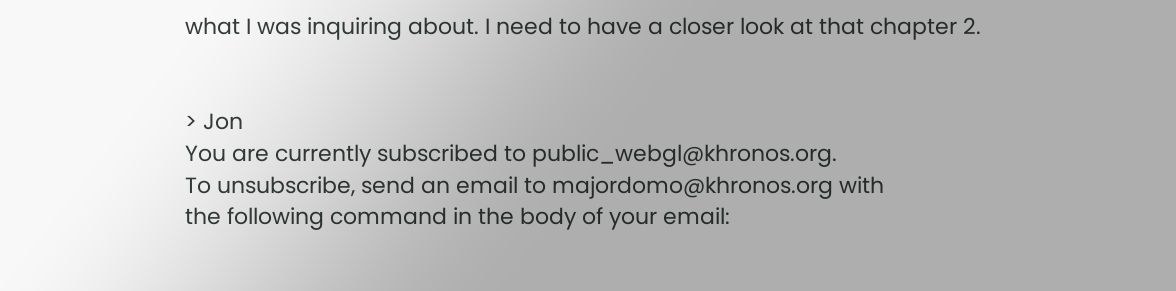what I was inquiring about. I need to have a closer look at that chapter 2.


> Jon
You are currently subscribed to public_webgl@khronos.org.
To unsubscribe, send an email to majordomo@khronos.org with
the following command in the body of your email: